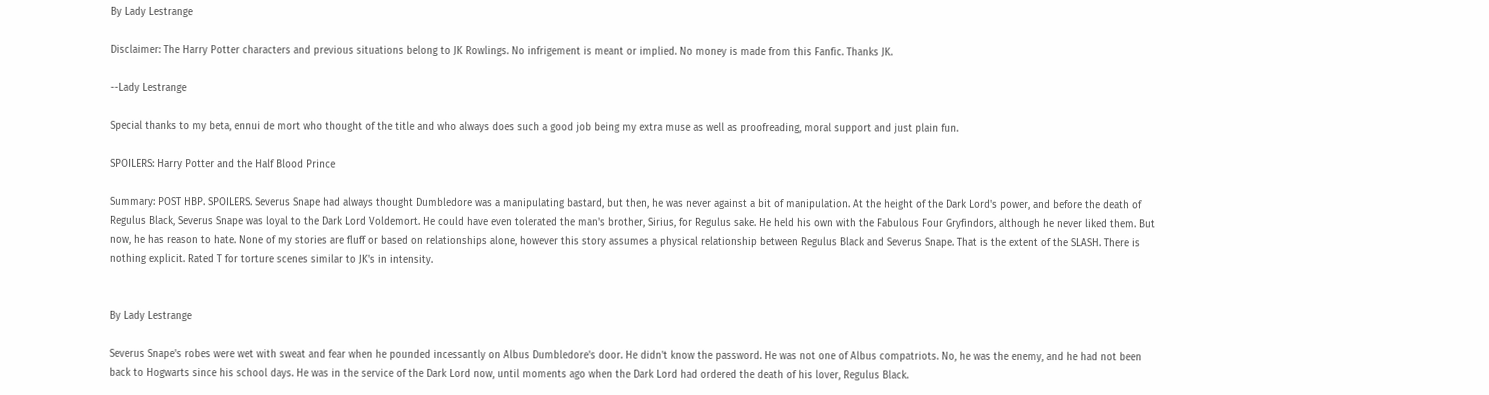By Lady Lestrange

Disclaimer: The Harry Potter characters and previous situations belong to JK Rowlings. No infrigement is meant or implied. No money is made from this Fanfic. Thanks JK.

--Lady Lestrange

Special thanks to my beta, ennui de mort who thought of the title and who always does such a good job being my extra muse as well as proofreading, moral support and just plain fun.

SPOILERS: Harry Potter and the Half Blood Prince

Summary: POST HBP. SPOILERS. Severus Snape had always thought Dumbledore was a manipulating bastard, but then, he was never against a bit of manipulation. At the height of the Dark Lord's power, and before the death of Regulus Black, Severus Snape was loyal to the Dark Lord Voldemort. He could have even tolerated the man's brother, Sirius, for Regulus sake. He held his own with the Fabulous Four Gryfindors, although he never liked them. But now, he has reason to hate. None of my stories are fluff or based on relationships alone, however this story assumes a physical relationship between Regulus Black and Severus Snape. That is the extent of the SLASH. There is nothing explicit. Rated T for torture scenes similar to JK's in intensity.


By Lady Lestrange

Severus Snape's robes were wet with sweat and fear when he pounded incessantly on Albus Dumbledore's door. He didn't know the password. He was not one of Albus compatriots. No, he was the enemy, and he had not been back to Hogwarts since his school days. He was in the service of the Dark Lord now, until moments ago when the Dark Lord had ordered the death of his lover, Regulus Black.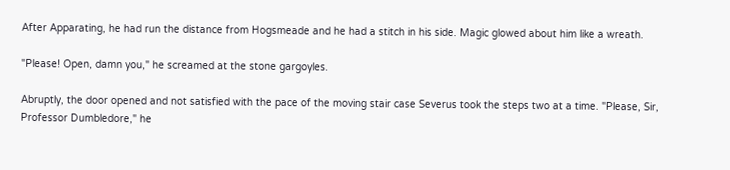After Apparating, he had run the distance from Hogsmeade and he had a stitch in his side. Magic glowed about him like a wreath.

"Please! Open, damn you," he screamed at the stone gargoyles.

Abruptly, the door opened and not satisfied with the pace of the moving stair case Severus took the steps two at a time. "Please, Sir, Professor Dumbledore," he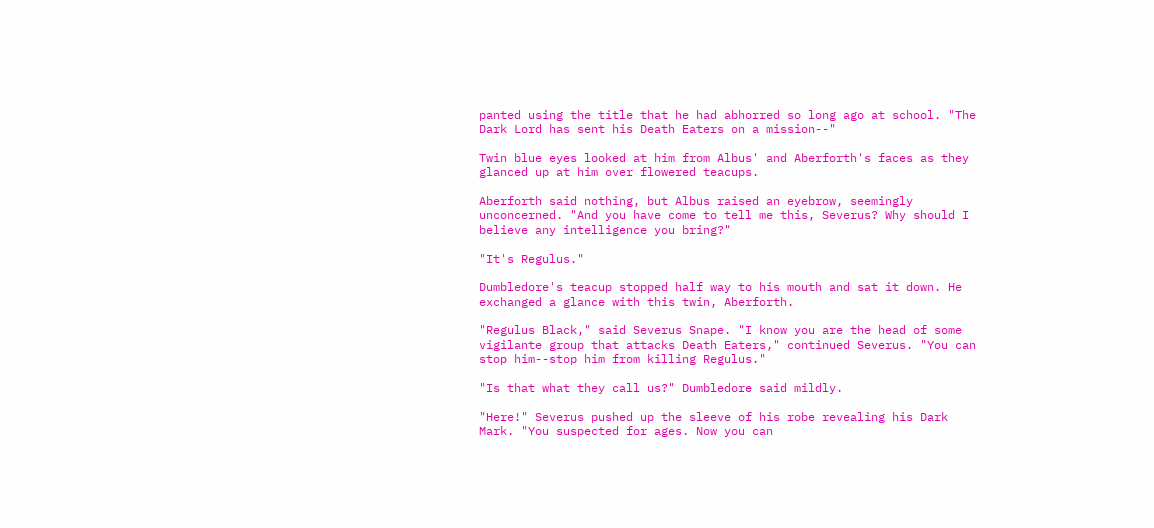panted using the title that he had abhorred so long ago at school. "The Dark Lord has sent his Death Eaters on a mission--"

Twin blue eyes looked at him from Albus' and Aberforth's faces as they glanced up at him over flowered teacups.

Aberforth said nothing, but Albus raised an eyebrow, seemingly unconcerned. "And you have come to tell me this, Severus? Why should I believe any intelligence you bring?"

"It's Regulus."

Dumbledore's teacup stopped half way to his mouth and sat it down. He exchanged a glance with this twin, Aberforth.

"Regulus Black," said Severus Snape. "I know you are the head of some vigilante group that attacks Death Eaters," continued Severus. "You can stop him--stop him from killing Regulus."

"Is that what they call us?" Dumbledore said mildly.

"Here!" Severus pushed up the sleeve of his robe revealing his Dark Mark. "You suspected for ages. Now you can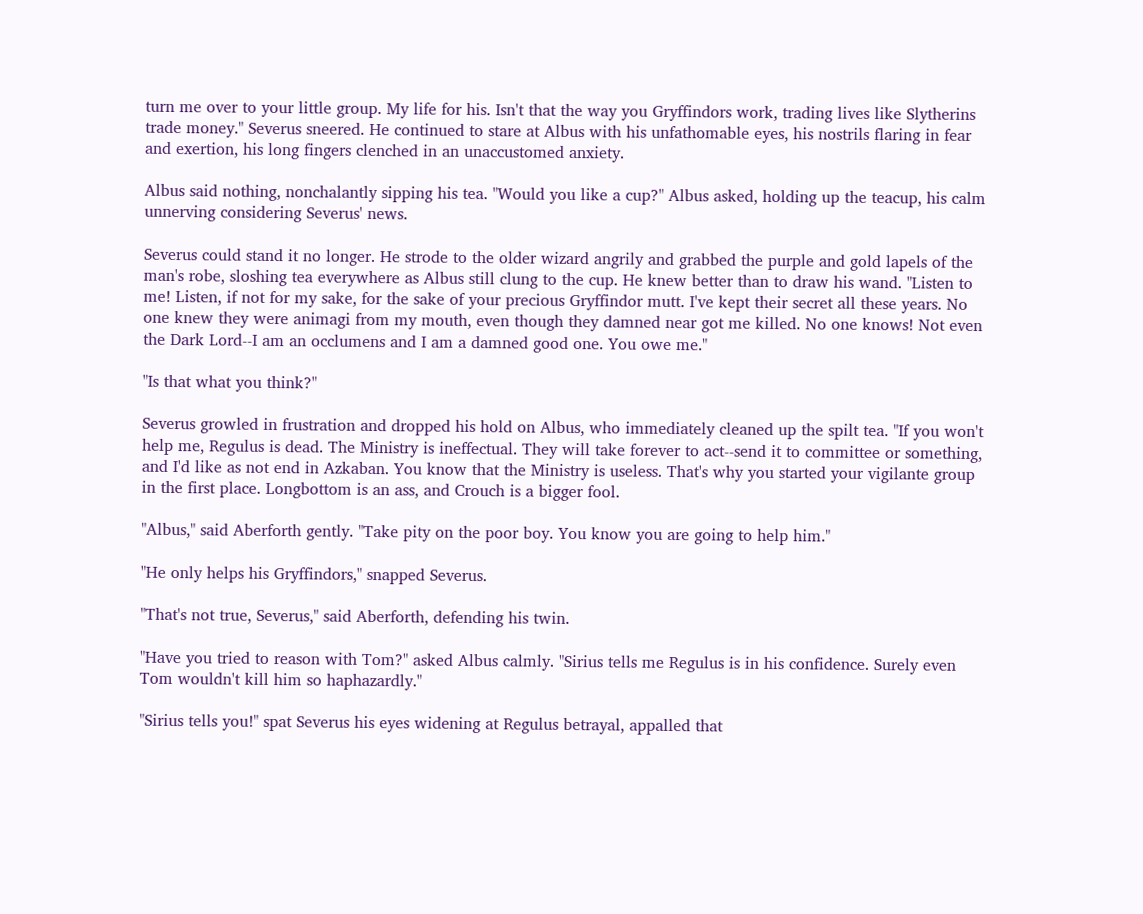turn me over to your little group. My life for his. Isn't that the way you Gryffindors work, trading lives like Slytherins trade money." Severus sneered. He continued to stare at Albus with his unfathomable eyes, his nostrils flaring in fear and exertion, his long fingers clenched in an unaccustomed anxiety.

Albus said nothing, nonchalantly sipping his tea. "Would you like a cup?" Albus asked, holding up the teacup, his calm unnerving considering Severus' news.

Severus could stand it no longer. He strode to the older wizard angrily and grabbed the purple and gold lapels of the man's robe, sloshing tea everywhere as Albus still clung to the cup. He knew better than to draw his wand. "Listen to me! Listen, if not for my sake, for the sake of your precious Gryffindor mutt. I've kept their secret all these years. No one knew they were animagi from my mouth, even though they damned near got me killed. No one knows! Not even the Dark Lord--I am an occlumens and I am a damned good one. You owe me."

"Is that what you think?"

Severus growled in frustration and dropped his hold on Albus, who immediately cleaned up the spilt tea. "If you won't help me, Regulus is dead. The Ministry is ineffectual. They will take forever to act--send it to committee or something, and I'd like as not end in Azkaban. You know that the Ministry is useless. That's why you started your vigilante group in the first place. Longbottom is an ass, and Crouch is a bigger fool.

"Albus," said Aberforth gently. "Take pity on the poor boy. You know you are going to help him."

"He only helps his Gryffindors," snapped Severus.

"That's not true, Severus," said Aberforth, defending his twin.

"Have you tried to reason with Tom?" asked Albus calmly. "Sirius tells me Regulus is in his confidence. Surely even Tom wouldn't kill him so haphazardly."

"Sirius tells you!" spat Severus his eyes widening at Regulus betrayal, appalled that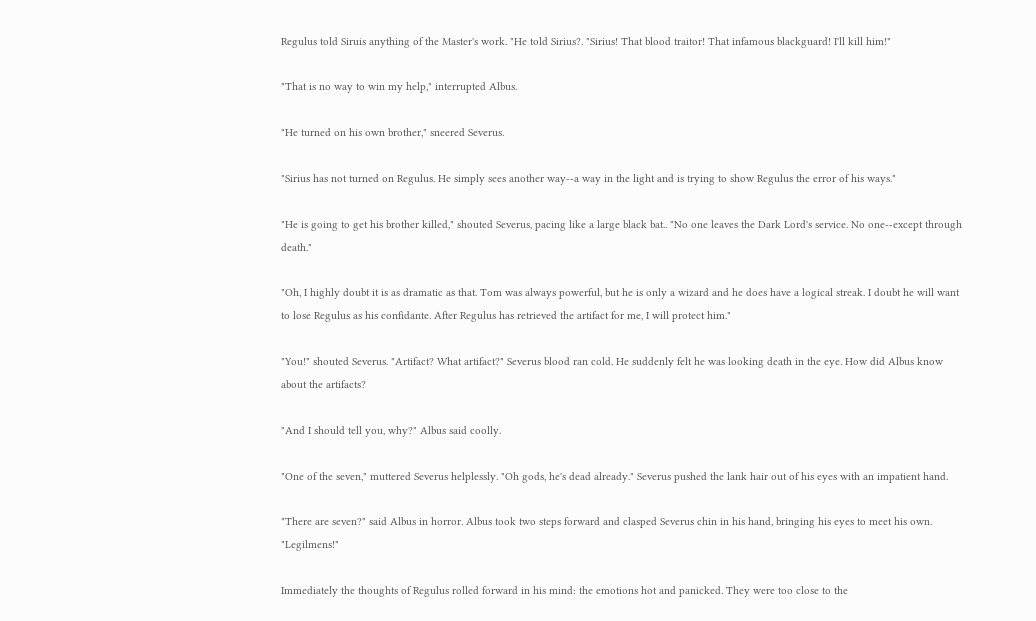Regulus told Siruis anything of the Master's work. "He told Sirius?. "Sirius! That blood traitor! That infamous blackguard! I'll kill him!"

"That is no way to win my help," interrupted Albus.

"He turned on his own brother," sneered Severus.

"Sirius has not turned on Regulus. He simply sees another way--a way in the light and is trying to show Regulus the error of his ways."

"He is going to get his brother killed," shouted Severus, pacing like a large black bat.. "No one leaves the Dark Lord's service. No one--except through death."

"Oh, I highly doubt it is as dramatic as that. Tom was always powerful, but he is only a wizard and he does have a logical streak. I doubt he will want to lose Regulus as his confidante. After Regulus has retrieved the artifact for me, I will protect him."

"You!" shouted Severus. "Artifact? What artifact?" Severus blood ran cold. He suddenly felt he was looking death in the eye. How did Albus know about the artifacts?

"And I should tell you, why?" Albus said coolly.

"One of the seven," muttered Severus helplessly. "Oh gods, he's dead already." Severus pushed the lank hair out of his eyes with an impatient hand.

"There are seven?" said Albus in horror. Albus took two steps forward and clasped Severus chin in his hand, bringing his eyes to meet his own. "Legilmens!"

Immediately the thoughts of Regulus rolled forward in his mind: the emotions hot and panicked. They were too close to the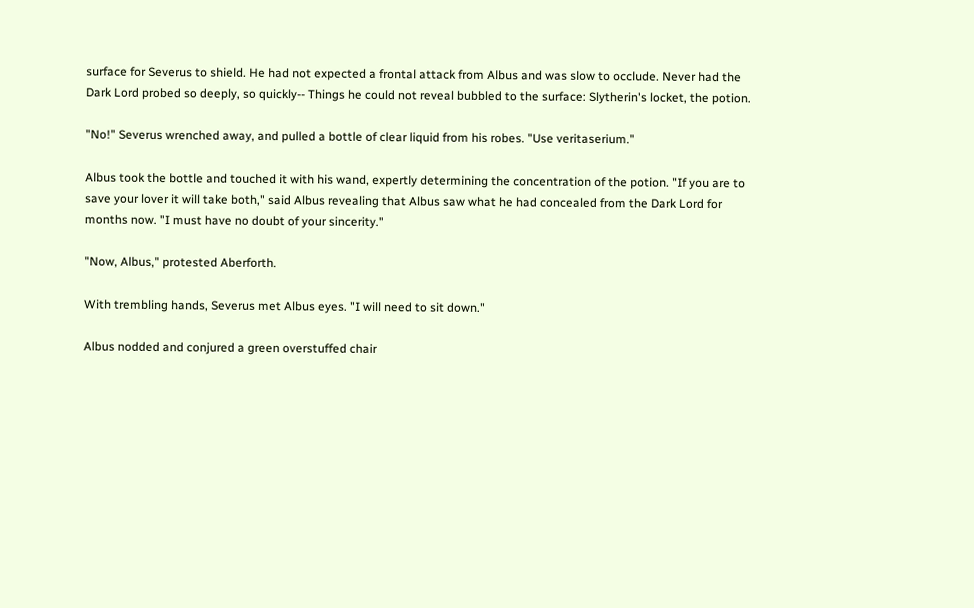surface for Severus to shield. He had not expected a frontal attack from Albus and was slow to occlude. Never had the Dark Lord probed so deeply, so quickly-- Things he could not reveal bubbled to the surface: Slytherin's locket, the potion.

"No!" Severus wrenched away, and pulled a bottle of clear liquid from his robes. "Use veritaserium."

Albus took the bottle and touched it with his wand, expertly determining the concentration of the potion. "If you are to save your lover it will take both," said Albus revealing that Albus saw what he had concealed from the Dark Lord for months now. "I must have no doubt of your sincerity."

"Now, Albus," protested Aberforth.

With trembling hands, Severus met Albus eyes. "I will need to sit down."

Albus nodded and conjured a green overstuffed chair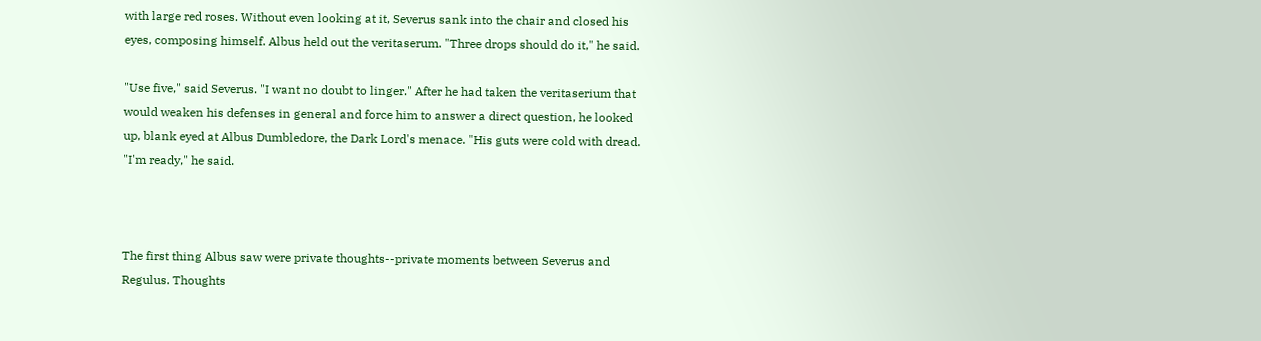with large red roses. Without even looking at it, Severus sank into the chair and closed his eyes, composing himself. Albus held out the veritaserum. "Three drops should do it," he said.

"Use five," said Severus. "I want no doubt to linger." After he had taken the veritaserium that would weaken his defenses in general and force him to answer a direct question, he looked up, blank eyed at Albus Dumbledore, the Dark Lord's menace. "His guts were cold with dread. "I'm ready," he said.



The first thing Albus saw were private thoughts--private moments between Severus and Regulus. Thoughts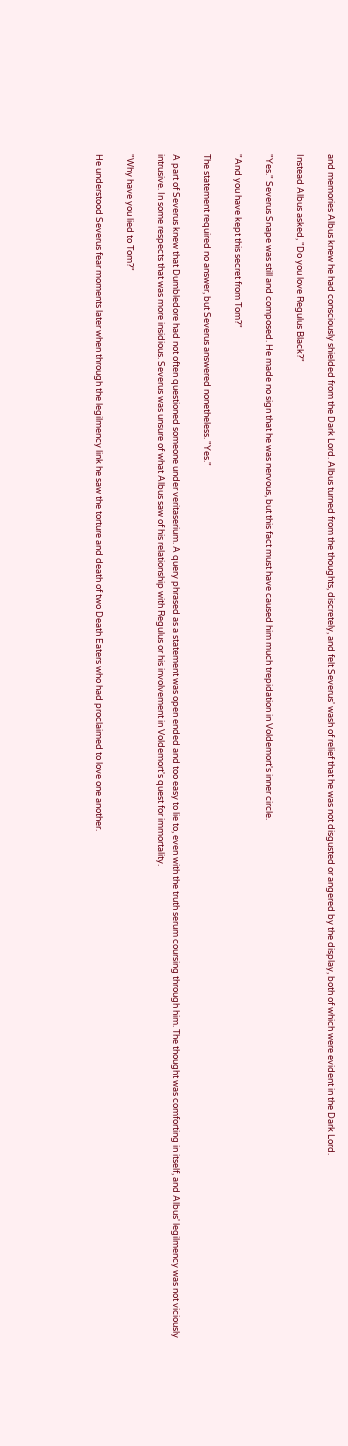and memories Albus knew he had consciously shielded from the Dark Lord. Albus turned from the thoughts, discretely, and felt Severus' wash of relief that he was not disgusted or angered by the display, both of which were evident in the Dark Lord.

Instead Albus asked, "Do you love Regulus Black?"

"Yes." Severus Snape was still and composed. He made no sign that he was nervous, but this fact must have caused him much trepidation in Voldemort's inner circle.

"And you have kept this secret from Tom?"

The statement required no answer, but Severus answered nonetheless. "Yes."

A part of Severus knew that Dumbledore had not often questioned someone under veritaserium. A query phrased as a statement was open ended and too easy to lie to, even with the truth serum coursing through him. The thought was comforting in itself, and Albus' legilmency was not viciously intrusive. In some respects that was more insidious. Severus was unsure of what Albus saw of his relationship with Regulus or his involvement in Voldemort's quest for immortality.

"Why have you lied to Tom?"

He understood Severus fear moments later when through the legilmency link he saw the torture and death of two Death Eaters who had proclaimed to love one another.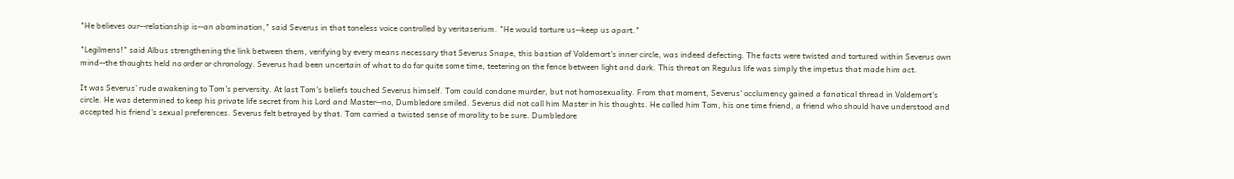"He believes our--relationship is--an abomination," said Severus in that toneless voice controlled by veritaserium. "He would torture us--keep us apart."

"Legilmens!" said Albus strengthening the link between them, verifying by every means necessary that Severus Snape, this bastion of Voldemort's inner circle, was indeed defecting. The facts were twisted and tortured within Severus own mind--the thoughts held no order or chronology. Severus had been uncertain of what to do for quite some time, teetering on the fence between light and dark. This threat on Regulus life was simply the impetus that made him act.

It was Severus' rude awakening to Tom's perversity. At last Tom's beliefs touched Severus himself. Tom could condone murder, but not homosexuality. From that moment, Severus' occlumency gained a fanatical thread in Voldemort's circle. He was determined to keep his private life secret from his Lord and Master--no, Dumbledore smiled. Severus did not call him Master in his thoughts. He called him Tom, his one time friend, a friend who should have understood and accepted his friend's sexual preferences. Severus felt betrayed by that. Tom carried a twisted sense of morality to be sure. Dumbledore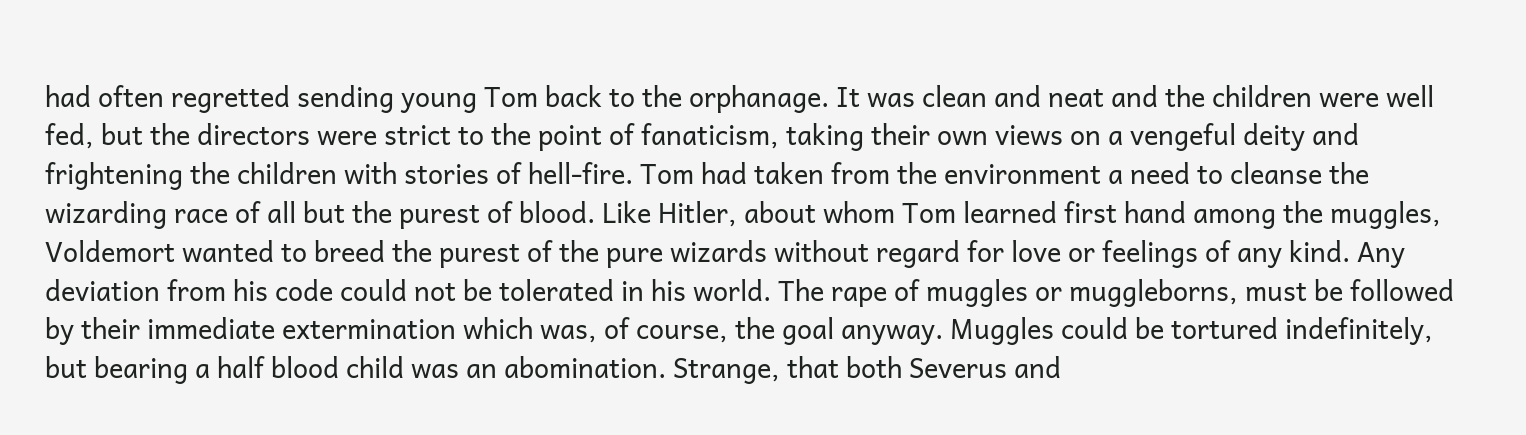had often regretted sending young Tom back to the orphanage. It was clean and neat and the children were well fed, but the directors were strict to the point of fanaticism, taking their own views on a vengeful deity and frightening the children with stories of hell-fire. Tom had taken from the environment a need to cleanse the wizarding race of all but the purest of blood. Like Hitler, about whom Tom learned first hand among the muggles, Voldemort wanted to breed the purest of the pure wizards without regard for love or feelings of any kind. Any deviation from his code could not be tolerated in his world. The rape of muggles or muggleborns, must be followed by their immediate extermination which was, of course, the goal anyway. Muggles could be tortured indefinitely, but bearing a half blood child was an abomination. Strange, that both Severus and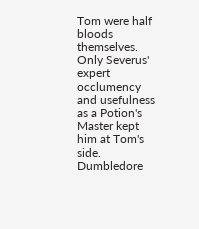Tom were half bloods themselves. Only Severus' expert occlumency and usefulness as a Potion's Master kept him at Tom's side. Dumbledore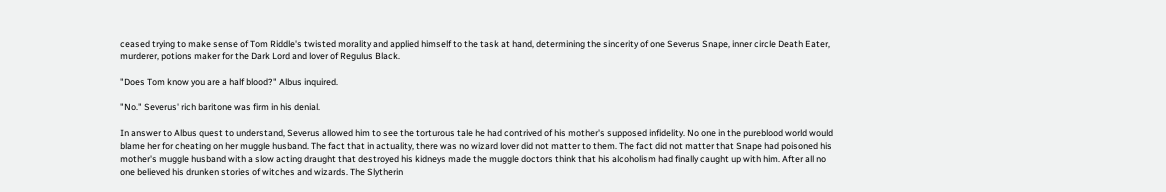ceased trying to make sense of Tom Riddle's twisted morality and applied himself to the task at hand, determining the sincerity of one Severus Snape, inner circle Death Eater, murderer, potions maker for the Dark Lord and lover of Regulus Black.

"Does Tom know you are a half blood?" Albus inquired.

"No." Severus' rich baritone was firm in his denial.

In answer to Albus quest to understand, Severus allowed him to see the torturous tale he had contrived of his mother's supposed infidelity. No one in the pureblood world would blame her for cheating on her muggle husband. The fact that in actuality, there was no wizard lover did not matter to them. The fact did not matter that Snape had poisoned his mother's muggle husband with a slow acting draught that destroyed his kidneys made the muggle doctors think that his alcoholism had finally caught up with him. After all no one believed his drunken stories of witches and wizards. The Slytherin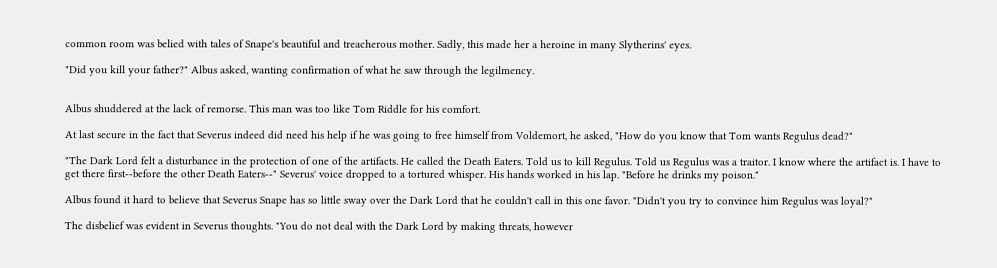common room was belied with tales of Snape's beautiful and treacherous mother. Sadly, this made her a heroine in many Slytherins' eyes.

"Did you kill your father?" Albus asked, wanting confirmation of what he saw through the legilmency.


Albus shuddered at the lack of remorse. This man was too like Tom Riddle for his comfort.

At last secure in the fact that Severus indeed did need his help if he was going to free himself from Voldemort, he asked, "How do you know that Tom wants Regulus dead?"

"The Dark Lord felt a disturbance in the protection of one of the artifacts. He called the Death Eaters. Told us to kill Regulus. Told us Regulus was a traitor. I know where the artifact is. I have to get there first--before the other Death Eaters--" Severus' voice dropped to a tortured whisper. His hands worked in his lap. "Before he drinks my poison."

Albus found it hard to believe that Severus Snape has so little sway over the Dark Lord that he couldn't call in this one favor. "Didn't you try to convince him Regulus was loyal?"

The disbelief was evident in Severus thoughts. "You do not deal with the Dark Lord by making threats, however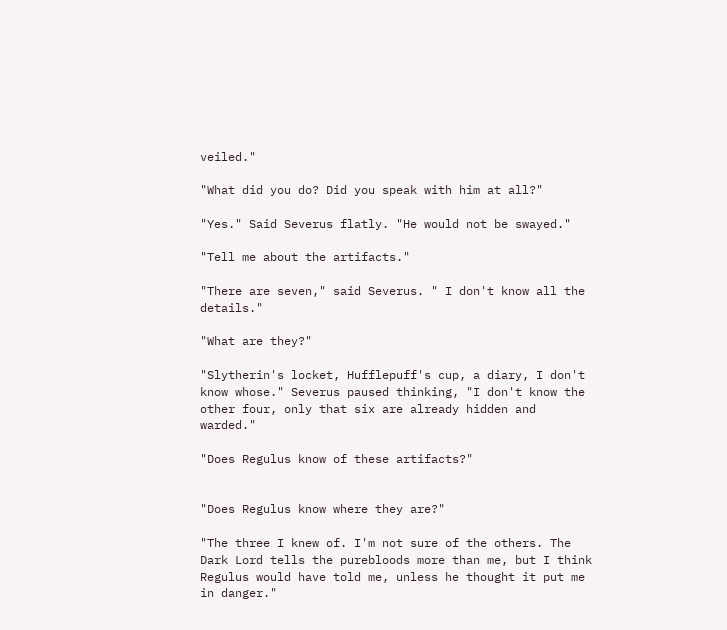veiled."

"What did you do? Did you speak with him at all?"

"Yes." Said Severus flatly. "He would not be swayed."

"Tell me about the artifacts."

"There are seven," said Severus. " I don't know all the details."

"What are they?"

"Slytherin's locket, Hufflepuff's cup, a diary, I don't know whose." Severus paused thinking, "I don't know the other four, only that six are already hidden and warded."

"Does Regulus know of these artifacts?"


"Does Regulus know where they are?"

"The three I knew of. I'm not sure of the others. The Dark Lord tells the purebloods more than me, but I think Regulus would have told me, unless he thought it put me in danger."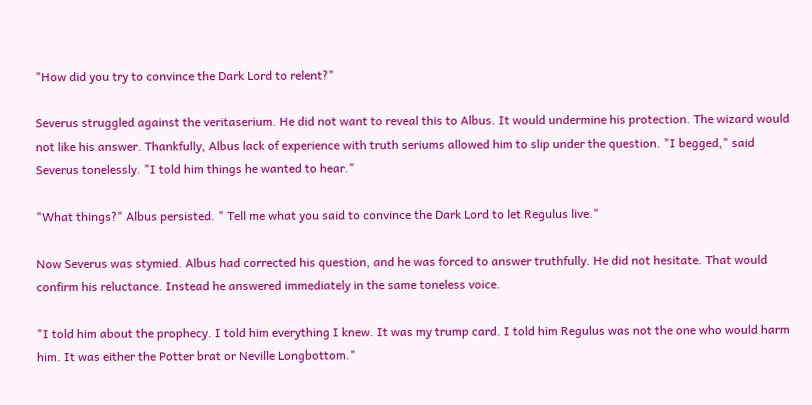"How did you try to convince the Dark Lord to relent?"

Severus struggled against the veritaserium. He did not want to reveal this to Albus. It would undermine his protection. The wizard would not like his answer. Thankfully, Albus lack of experience with truth seriums allowed him to slip under the question. "I begged," said Severus tonelessly. "I told him things he wanted to hear."

"What things?" Albus persisted. " Tell me what you said to convince the Dark Lord to let Regulus live."

Now Severus was stymied. Albus had corrected his question, and he was forced to answer truthfully. He did not hesitate. That would confirm his reluctance. Instead he answered immediately in the same toneless voice.

"I told him about the prophecy. I told him everything I knew. It was my trump card. I told him Regulus was not the one who would harm him. It was either the Potter brat or Neville Longbottom."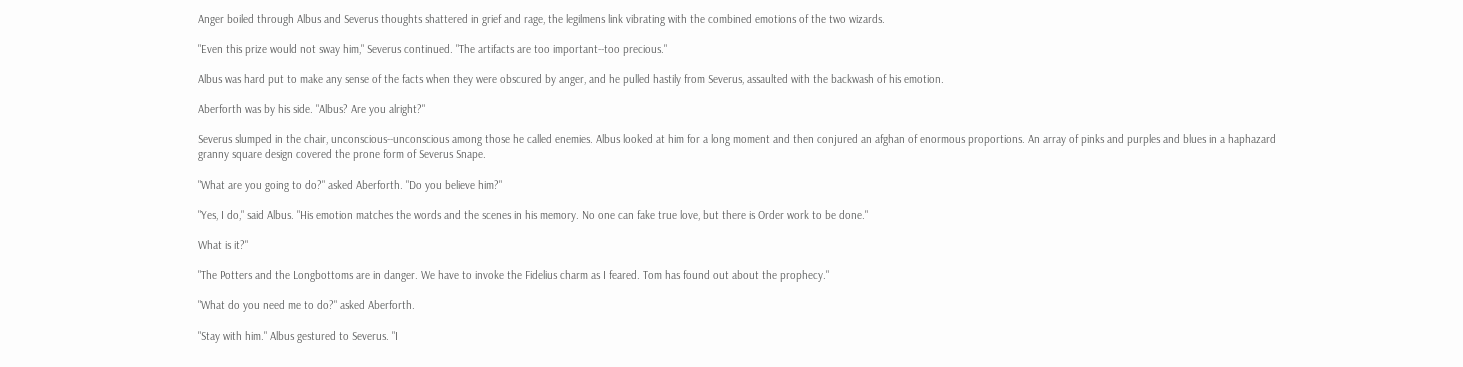Anger boiled through Albus and Severus thoughts shattered in grief and rage, the legilmens link vibrating with the combined emotions of the two wizards.

"Even this prize would not sway him," Severus continued. "The artifacts are too important--too precious."

Albus was hard put to make any sense of the facts when they were obscured by anger, and he pulled hastily from Severus, assaulted with the backwash of his emotion.

Aberforth was by his side. "Albus? Are you alright?"

Severus slumped in the chair, unconscious--unconscious among those he called enemies. Albus looked at him for a long moment and then conjured an afghan of enormous proportions. An array of pinks and purples and blues in a haphazard granny square design covered the prone form of Severus Snape.

"What are you going to do?" asked Aberforth. "Do you believe him?"

"Yes, I do," said Albus. "His emotion matches the words and the scenes in his memory. No one can fake true love, but there is Order work to be done."

What is it?"

"The Potters and the Longbottoms are in danger. We have to invoke the Fidelius charm as I feared. Tom has found out about the prophecy."

"What do you need me to do?" asked Aberforth.

"Stay with him." Albus gestured to Severus. "I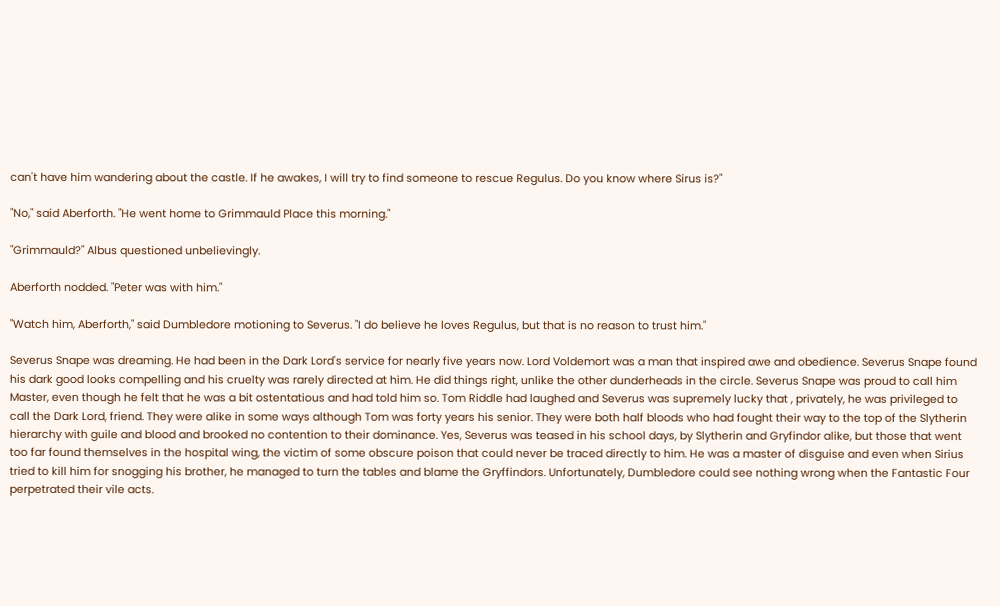can't have him wandering about the castle. If he awakes, I will try to find someone to rescue Regulus. Do you know where Sirus is?"

"No," said Aberforth. "He went home to Grimmauld Place this morning."

"Grimmauld?" Albus questioned unbelievingly.

Aberforth nodded. "Peter was with him."

"Watch him, Aberforth," said Dumbledore motioning to Severus. "I do believe he loves Regulus, but that is no reason to trust him."

Severus Snape was dreaming. He had been in the Dark Lord's service for nearly five years now. Lord Voldemort was a man that inspired awe and obedience. Severus Snape found his dark good looks compelling and his cruelty was rarely directed at him. He did things right, unlike the other dunderheads in the circle. Severus Snape was proud to call him Master, even though he felt that he was a bit ostentatious and had told him so. Tom Riddle had laughed and Severus was supremely lucky that , privately, he was privileged to call the Dark Lord, friend. They were alike in some ways although Tom was forty years his senior. They were both half bloods who had fought their way to the top of the Slytherin hierarchy with guile and blood and brooked no contention to their dominance. Yes, Severus was teased in his school days, by Slytherin and Gryfindor alike, but those that went too far found themselves in the hospital wing, the victim of some obscure poison that could never be traced directly to him. He was a master of disguise and even when Sirius tried to kill him for snogging his brother, he managed to turn the tables and blame the Gryffindors. Unfortunately, Dumbledore could see nothing wrong when the Fantastic Four perpetrated their vile acts.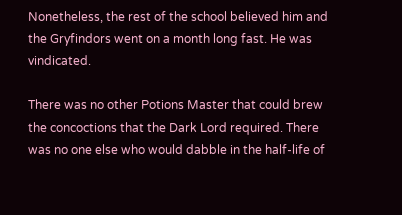Nonetheless, the rest of the school believed him and the Gryfindors went on a month long fast. He was vindicated.

There was no other Potions Master that could brew the concoctions that the Dark Lord required. There was no one else who would dabble in the half-life of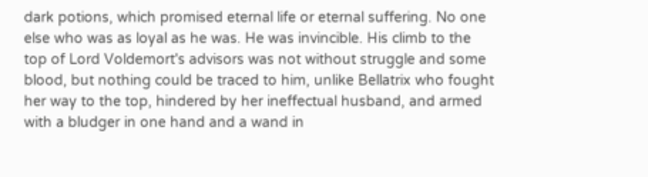dark potions, which promised eternal life or eternal suffering. No one else who was as loyal as he was. He was invincible. His climb to the top of Lord Voldemort's advisors was not without struggle and some blood, but nothing could be traced to him, unlike Bellatrix who fought her way to the top, hindered by her ineffectual husband, and armed with a bludger in one hand and a wand in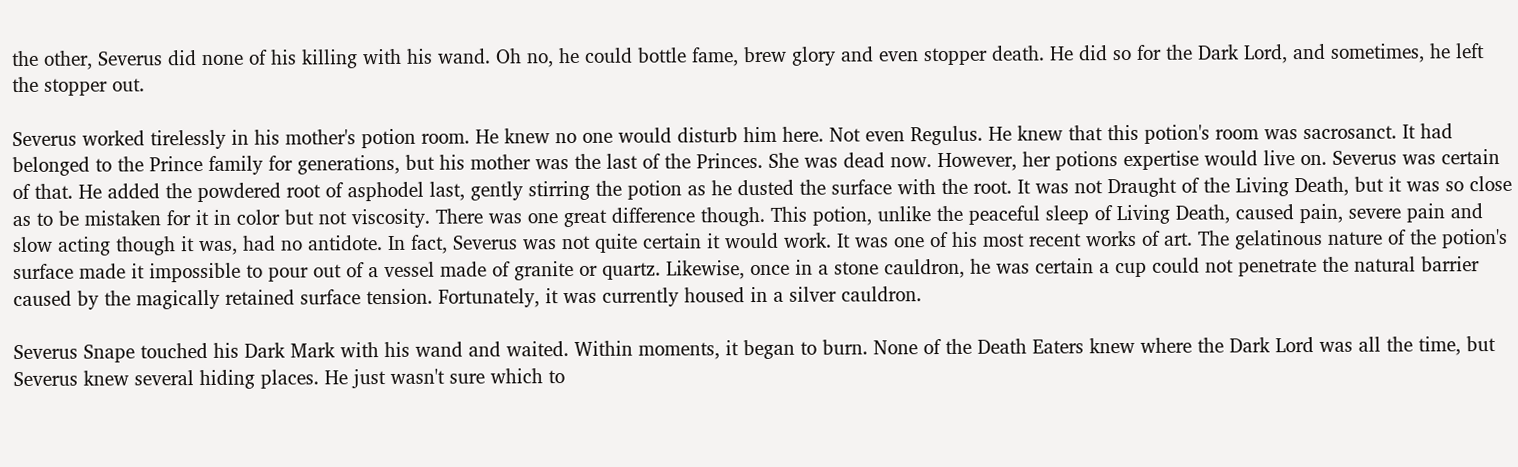the other, Severus did none of his killing with his wand. Oh no, he could bottle fame, brew glory and even stopper death. He did so for the Dark Lord, and sometimes, he left the stopper out.

Severus worked tirelessly in his mother's potion room. He knew no one would disturb him here. Not even Regulus. He knew that this potion's room was sacrosanct. It had belonged to the Prince family for generations, but his mother was the last of the Princes. She was dead now. However, her potions expertise would live on. Severus was certain of that. He added the powdered root of asphodel last, gently stirring the potion as he dusted the surface with the root. It was not Draught of the Living Death, but it was so close as to be mistaken for it in color but not viscosity. There was one great difference though. This potion, unlike the peaceful sleep of Living Death, caused pain, severe pain and slow acting though it was, had no antidote. In fact, Severus was not quite certain it would work. It was one of his most recent works of art. The gelatinous nature of the potion's surface made it impossible to pour out of a vessel made of granite or quartz. Likewise, once in a stone cauldron, he was certain a cup could not penetrate the natural barrier caused by the magically retained surface tension. Fortunately, it was currently housed in a silver cauldron.

Severus Snape touched his Dark Mark with his wand and waited. Within moments, it began to burn. None of the Death Eaters knew where the Dark Lord was all the time, but Severus knew several hiding places. He just wasn't sure which to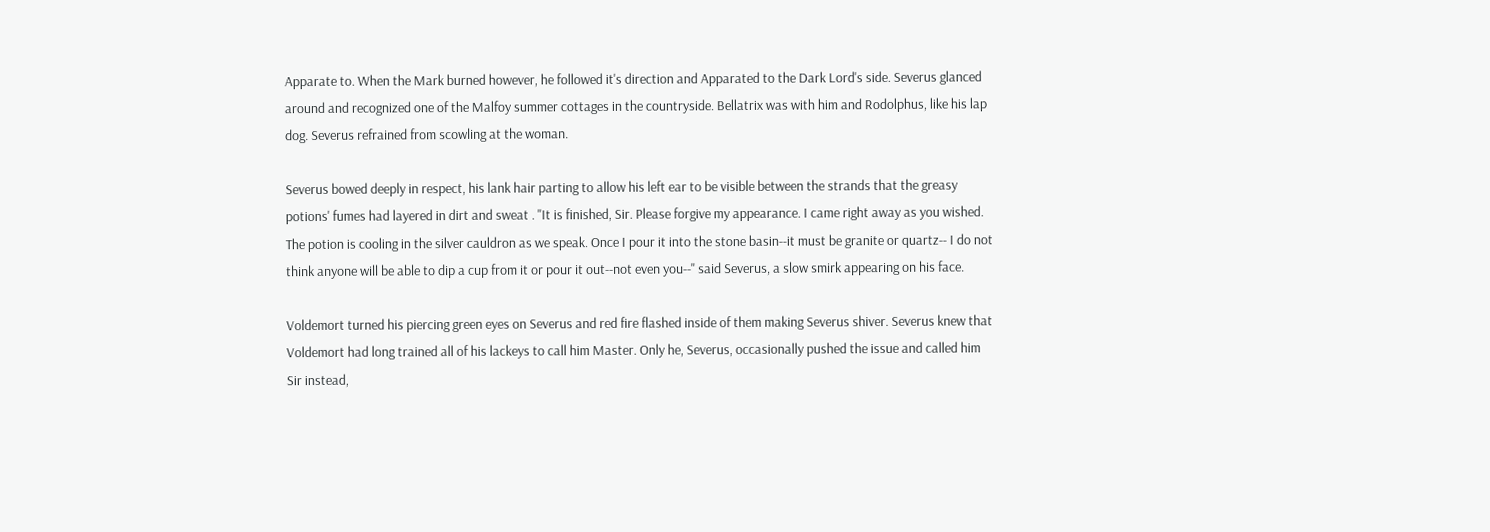Apparate to. When the Mark burned however, he followed it's direction and Apparated to the Dark Lord's side. Severus glanced around and recognized one of the Malfoy summer cottages in the countryside. Bellatrix was with him and Rodolphus, like his lap dog. Severus refrained from scowling at the woman.

Severus bowed deeply in respect, his lank hair parting to allow his left ear to be visible between the strands that the greasy potions' fumes had layered in dirt and sweat . "It is finished, Sir. Please forgive my appearance. I came right away as you wished. The potion is cooling in the silver cauldron as we speak. Once I pour it into the stone basin--it must be granite or quartz-- I do not think anyone will be able to dip a cup from it or pour it out--not even you--" said Severus, a slow smirk appearing on his face.

Voldemort turned his piercing green eyes on Severus and red fire flashed inside of them making Severus shiver. Severus knew that Voldemort had long trained all of his lackeys to call him Master. Only he, Severus, occasionally pushed the issue and called him Sir instead,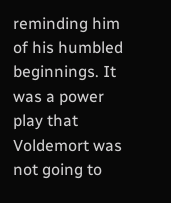reminding him of his humbled beginnings. It was a power play that Voldemort was not going to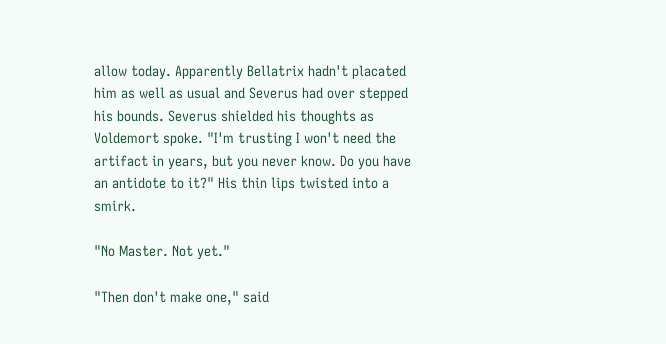allow today. Apparently Bellatrix hadn't placated him as well as usual and Severus had over stepped his bounds. Severus shielded his thoughts as Voldemort spoke. "I'm trusting I won't need the artifact in years, but you never know. Do you have an antidote to it?" His thin lips twisted into a smirk.

"No Master. Not yet."

"Then don't make one," said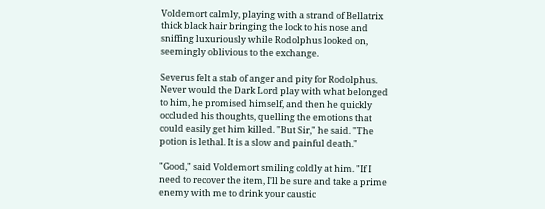Voldemort calmly, playing with a strand of Bellatrix thick black hair bringing the lock to his nose and sniffing luxuriously while Rodolphus looked on, seemingly oblivious to the exchange.

Severus felt a stab of anger and pity for Rodolphus. Never would the Dark Lord play with what belonged to him, he promised himself, and then he quickly occluded his thoughts, quelling the emotions that could easily get him killed. "But Sir," he said. "The potion is lethal. It is a slow and painful death."

"Good," said Voldemort smiling coldly at him. "If I need to recover the item, I'll be sure and take a prime enemy with me to drink your caustic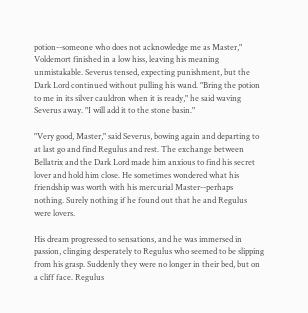potion--someone who does not acknowledge me as Master," Voldemort finished in a low hiss, leaving his meaning unmistakable. Severus tensed, expecting punishment, but the Dark Lord continued without pulling his wand. "Bring the potion to me in its silver cauldron when it is ready," he said waving Severus away. "I will add it to the stone basin."

"Very good, Master," said Severus, bowing again and departing to at last go and find Regulus and rest. The exchange between Bellatrix and the Dark Lord made him anxious to find his secret lover and hold him close. He sometimes wondered what his friendship was worth with his mercurial Master--perhaps nothing. Surely nothing if he found out that he and Regulus were lovers.

His dream progressed to sensations, and he was immersed in passion, clinging desperately to Regulus who seemed to be slipping from his grasp. Suddenly they were no longer in their bed, but on a cliff face. Regulus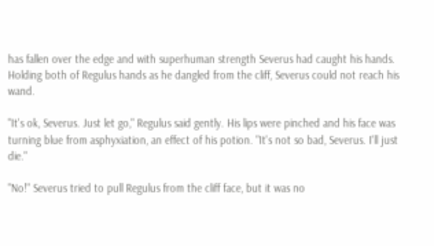has fallen over the edge and with superhuman strength Severus had caught his hands. Holding both of Regulus hands as he dangled from the cliff, Severus could not reach his wand.

"It's ok, Severus. Just let go," Regulus said gently. His lips were pinched and his face was turning blue from asphyxiation, an effect of his potion. "It's not so bad, Severus. I'll just die."

"No!" Severus tried to pull Regulus from the cliff face, but it was no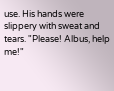use. His hands were slippery with sweat and tears. "Please! Albus, help me!"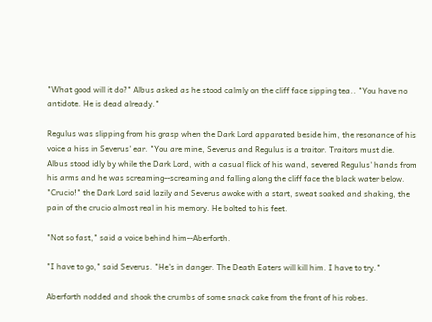"What good will it do?" Albus asked as he stood calmly on the cliff face sipping tea.. "You have no antidote. He is dead already."

Regulus was slipping from his grasp when the Dark Lord apparated beside him, the resonance of his voice a hiss in Severus' ear. "You are mine, Severus and Regulus is a traitor. Traitors must die. Albus stood idly by while the Dark Lord, with a casual flick of his wand, severed Regulus' hands from his arms and he was screaming--screaming and falling along the cliff face the black water below. "Crucio!" the Dark Lord said lazily and Severus awoke with a start, sweat soaked and shaking, the pain of the crucio almost real in his memory. He bolted to his feet.

"Not so fast," said a voice behind him--Aberforth.

"I have to go," said Severus. "He's in danger. The Death Eaters will kill him. I have to try."

Aberforth nodded and shook the crumbs of some snack cake from the front of his robes.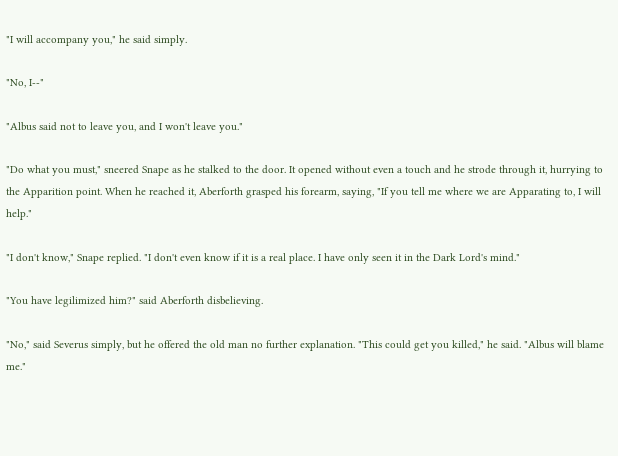"I will accompany you," he said simply.

"No, I--"

"Albus said not to leave you, and I won't leave you."

"Do what you must," sneered Snape as he stalked to the door. It opened without even a touch and he strode through it, hurrying to the Apparition point. When he reached it, Aberforth grasped his forearm, saying, "If you tell me where we are Apparating to, I will help."

"I don't know," Snape replied. "I don't even know if it is a real place. I have only seen it in the Dark Lord's mind."

"You have legilimized him?" said Aberforth disbelieving.

"No," said Severus simply, but he offered the old man no further explanation. "This could get you killed," he said. "Albus will blame me."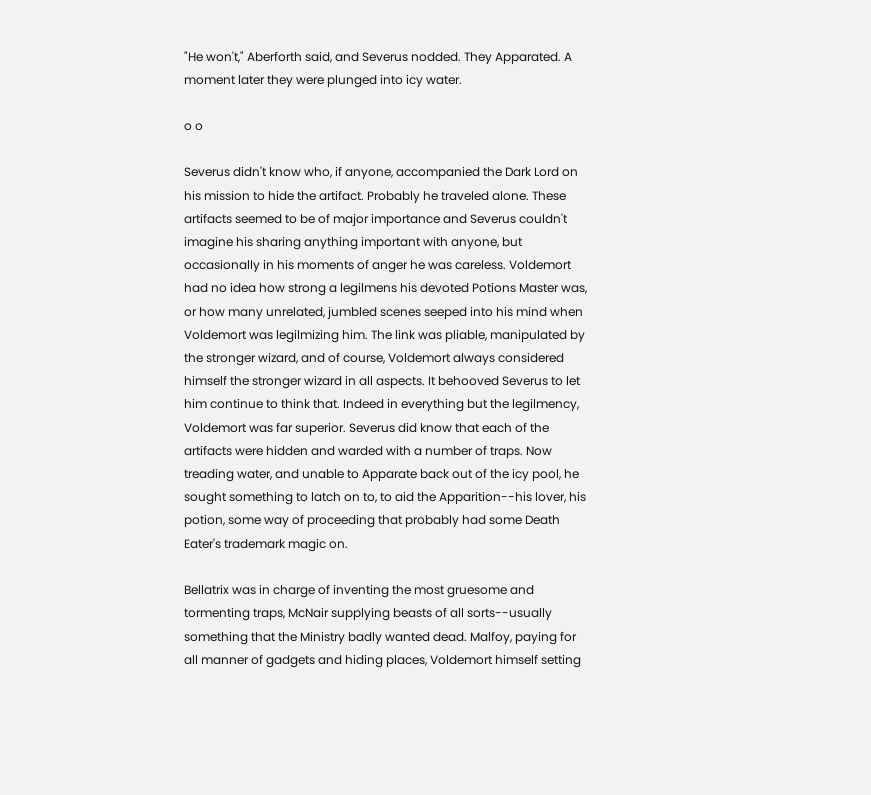"He won't," Aberforth said, and Severus nodded. They Apparated. A moment later they were plunged into icy water.

o o

Severus didn't know who, if anyone, accompanied the Dark Lord on his mission to hide the artifact. Probably he traveled alone. These artifacts seemed to be of major importance and Severus couldn't imagine his sharing anything important with anyone, but occasionally in his moments of anger he was careless. Voldemort had no idea how strong a legilmens his devoted Potions Master was, or how many unrelated, jumbled scenes seeped into his mind when Voldemort was legilmizing him. The link was pliable, manipulated by the stronger wizard, and of course, Voldemort always considered himself the stronger wizard in all aspects. It behooved Severus to let him continue to think that. Indeed in everything but the legilmency, Voldemort was far superior. Severus did know that each of the artifacts were hidden and warded with a number of traps. Now treading water, and unable to Apparate back out of the icy pool, he sought something to latch on to, to aid the Apparition--his lover, his potion, some way of proceeding that probably had some Death Eater's trademark magic on.

Bellatrix was in charge of inventing the most gruesome and tormenting traps, McNair supplying beasts of all sorts--usually something that the Ministry badly wanted dead. Malfoy, paying for all manner of gadgets and hiding places, Voldemort himself setting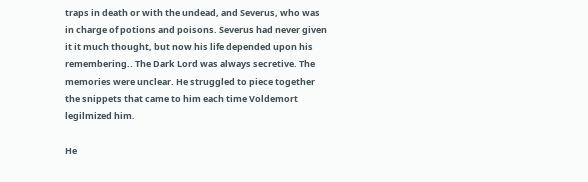traps in death or with the undead, and Severus, who was in charge of potions and poisons. Severus had never given it it much thought, but now his life depended upon his remembering.. The Dark Lord was always secretive. The memories were unclear. He struggled to piece together the snippets that came to him each time Voldemort legilmized him.

He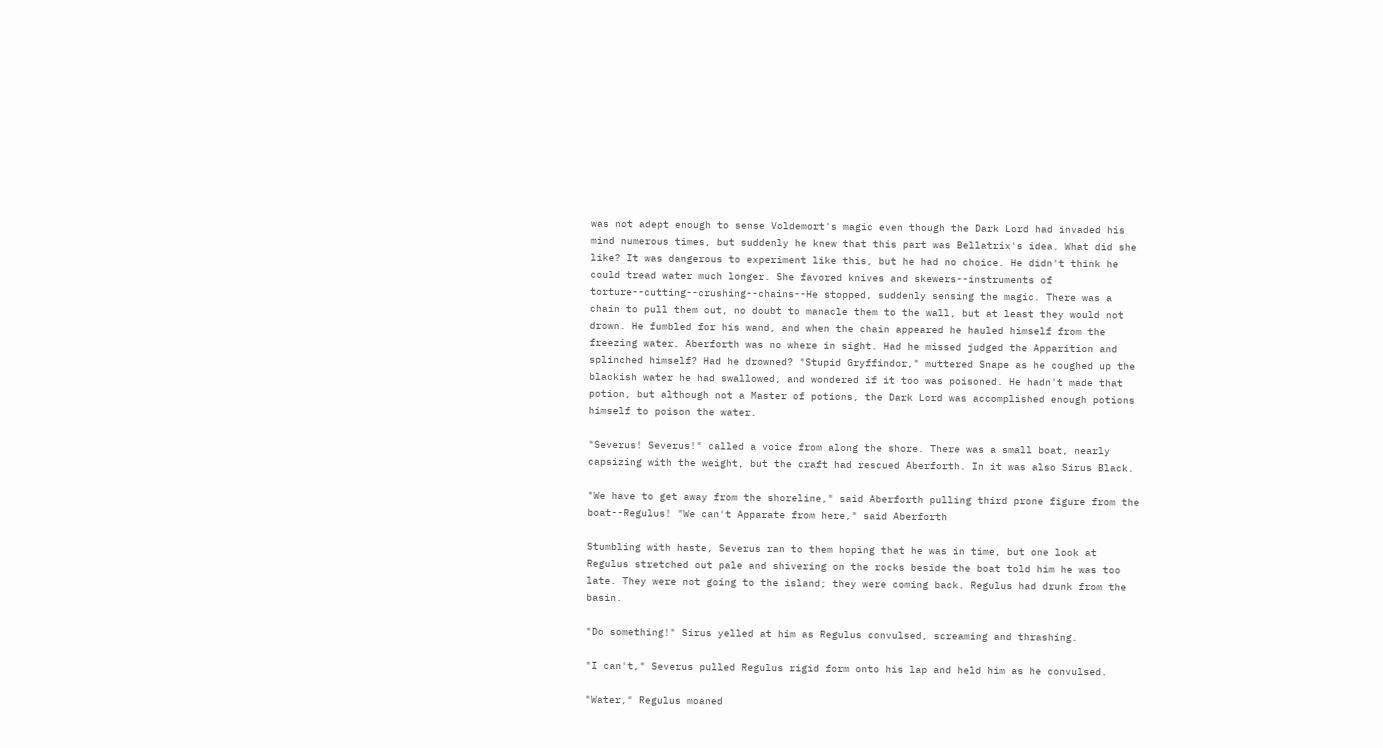was not adept enough to sense Voldemort's magic even though the Dark Lord had invaded his mind numerous times, but suddenly he knew that this part was Bellatrix's idea. What did she like? It was dangerous to experiment like this, but he had no choice. He didn't think he could tread water much longer. She favored knives and skewers--instruments of torture--cutting--crushing--chains--He stopped, suddenly sensing the magic. There was a chain to pull them out, no doubt to manacle them to the wall, but at least they would not drown. He fumbled for his wand, and when the chain appeared he hauled himself from the freezing water. Aberforth was no where in sight. Had he missed judged the Apparition and splinched himself? Had he drowned? "Stupid Gryffindor," muttered Snape as he coughed up the blackish water he had swallowed, and wondered if it too was poisoned. He hadn't made that potion, but although not a Master of potions, the Dark Lord was accomplished enough potions himself to poison the water.

"Severus! Severus!" called a voice from along the shore. There was a small boat, nearly capsizing with the weight, but the craft had rescued Aberforth. In it was also Sirus Black.

"We have to get away from the shoreline," said Aberforth pulling third prone figure from the boat--Regulus! "We can't Apparate from here," said Aberforth

Stumbling with haste, Severus ran to them hoping that he was in time, but one look at Regulus stretched out pale and shivering on the rocks beside the boat told him he was too late. They were not going to the island; they were coming back. Regulus had drunk from the basin.

"Do something!" Sirus yelled at him as Regulus convulsed, screaming and thrashing.

"I can't," Severus pulled Regulus rigid form onto his lap and held him as he convulsed.

"Water," Regulus moaned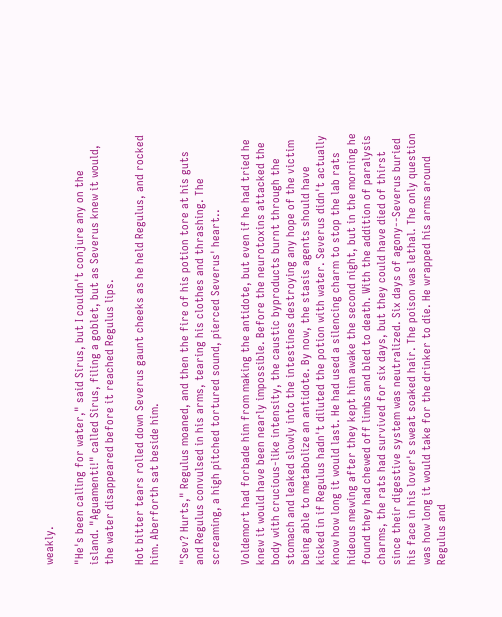weakly.

"He's been calling for water," said Sirus, but I couldn't conjure any on the island. "Aguamenti!" called Sirus, filing a goblet, but as Severus knew it would, the water disappeared before it reached Regulus lips.

Hot bitter tears rolled down Severus gaunt cheeks as he held Regulus, and rocked him. Aberforth sat beside him.

"Sev? Hurts," Regulus moaned, and then the fire of his potion tore at his guts and Regulus convulsed in his arms, tearing his clothes and thrashing. The screaming, a high pitched tortured sound, pierced Severus' heart..

Voldemort had forbade him from making the antidote, but even if he had tried he knew it would have been nearly impossible. Before the neurotoxins attacked the body with crucious-like intensity, the caustic byproducts burnt through the stomach and leaked slowly into the intestines destroying any hope of the victim being able to metabolize an antidote. By now, the stasis agents should have kicked in if Regulus hadn't diluted the potion with water. Severus didn't actually know how long it would last. He had used a silencing charm to stop the lab rats hideous mewing after they kept him awake the second night, but in the morning he found they had chewed off limbs and bled to death. With the addition of paralysis charms, the rats had survived for six days, but they could have died of thirst since their digestive system was neutralized. Six days of agony--Severus buried his face in his lover's sweat soaked hair. The poison was lethal. The only question was how long it would take for the drinker to die. He wrapped his arms around Regulus and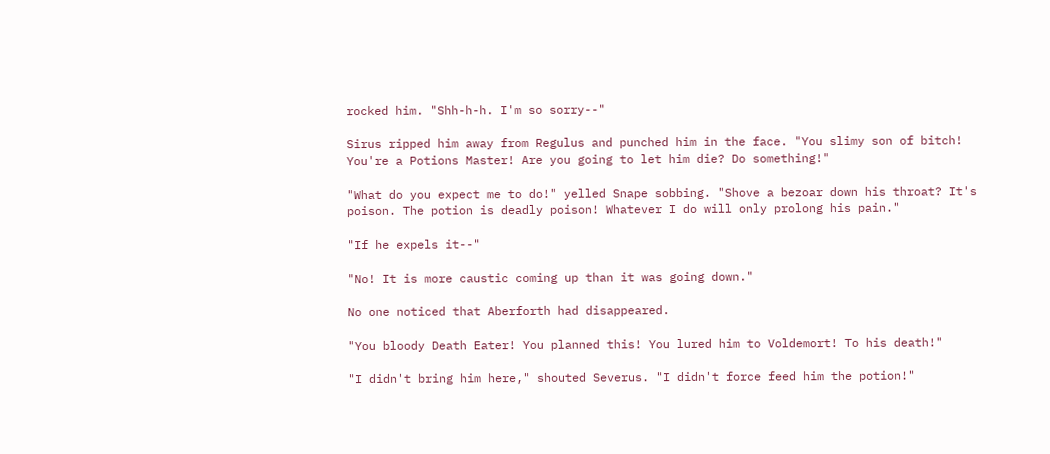rocked him. "Shh-h-h. I'm so sorry--"

Sirus ripped him away from Regulus and punched him in the face. "You slimy son of bitch! You're a Potions Master! Are you going to let him die? Do something!"

"What do you expect me to do!" yelled Snape sobbing. "Shove a bezoar down his throat? It's poison. The potion is deadly poison! Whatever I do will only prolong his pain."

"If he expels it--"

"No! It is more caustic coming up than it was going down."

No one noticed that Aberforth had disappeared.

"You bloody Death Eater! You planned this! You lured him to Voldemort! To his death!"

"I didn't bring him here," shouted Severus. "I didn't force feed him the potion!"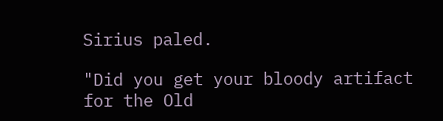Sirius paled.

"Did you get your bloody artifact for the Old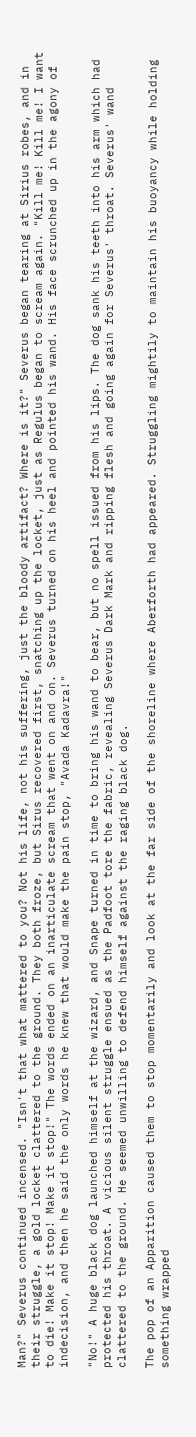Man?" Severus continued incensed. "Isn't that what mattered to you? Not his life, not his suffering, just the bloody artifact? Where is it?" Severus began tearing at Sirius robes, and in their struggle, a gold locket clattered to the ground. They both froze, but Sirus recovered first, snatching up the locket, just as Regulus began to scream again. "Kill me! Kill me! I want to die! Make it stop! Make it stop!" The words ended on an inarticulate scream that went on and on. Severus turned on his heel and pointed his wand. His face scrunched up in the agony of indecision, and then he said the only words he knew that would make the pain stop, "Avada Kadavra!"

"No!" A huge black dog launched himself at the wizard, and Snape turned in time to bring his wand to bear, but no spell issued from his lips. The dog sank his teeth into his arm which had protected his throat. A vicious silent struggle ensued as the Padfoot tore the fabric, revealing Severus Dark Mark and ripping flesh and going again for Severus' throat. Severus' wand clattered to the ground. He seemed unwilling to defend himself against the raging black dog.

The pop of an Apparition caused them to stop momentarily and look at the far side of the shoreline where Aberforth had appeared. Struggling mightily to maintain his buoyancy while holding something wrapped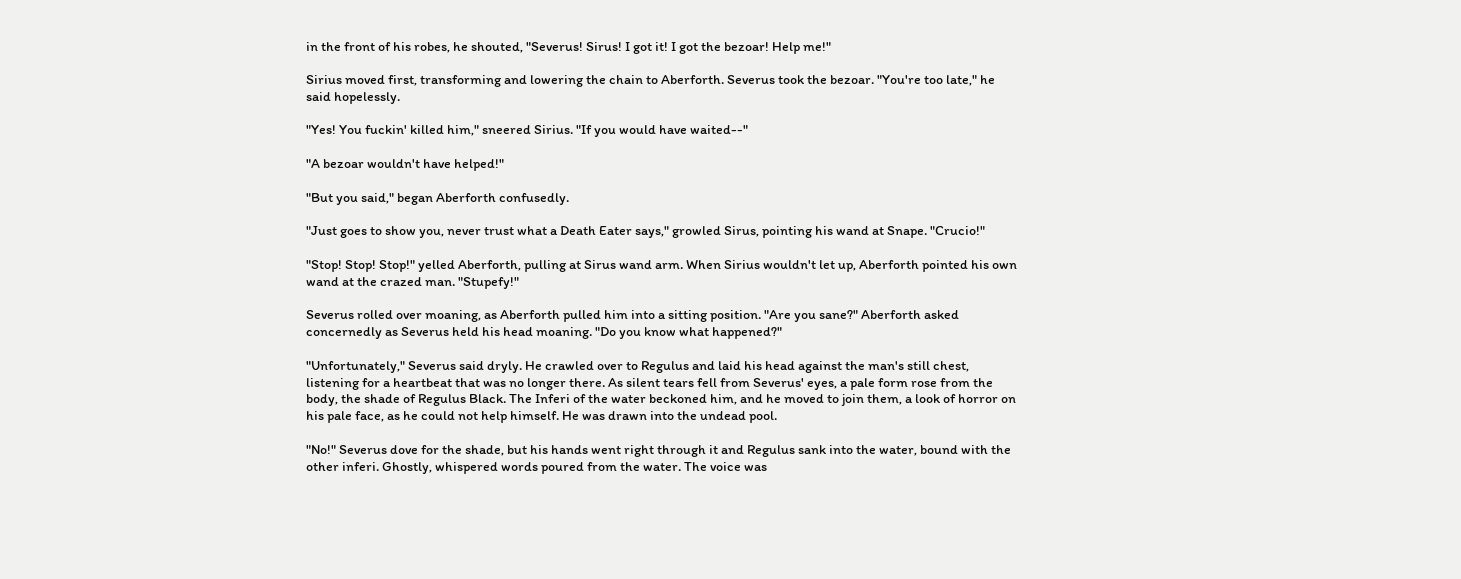in the front of his robes, he shouted, "Severus! Sirus! I got it! I got the bezoar! Help me!"

Sirius moved first, transforming and lowering the chain to Aberforth. Severus took the bezoar. "You're too late," he said hopelessly.

"Yes! You fuckin' killed him," sneered Sirius. "If you would have waited--"

"A bezoar wouldn't have helped!"

"But you said," began Aberforth confusedly.

"Just goes to show you, never trust what a Death Eater says," growled Sirus, pointing his wand at Snape. "Crucio!"

"Stop! Stop! Stop!" yelled Aberforth, pulling at Sirus wand arm. When Sirius wouldn't let up, Aberforth pointed his own wand at the crazed man. "Stupefy!"

Severus rolled over moaning, as Aberforth pulled him into a sitting position. "Are you sane?" Aberforth asked concernedly as Severus held his head moaning. "Do you know what happened?"

"Unfortunately," Severus said dryly. He crawled over to Regulus and laid his head against the man's still chest, listening for a heartbeat that was no longer there. As silent tears fell from Severus' eyes, a pale form rose from the body, the shade of Regulus Black. The Inferi of the water beckoned him, and he moved to join them, a look of horror on his pale face, as he could not help himself. He was drawn into the undead pool.

"No!" Severus dove for the shade, but his hands went right through it and Regulus sank into the water, bound with the other inferi. Ghostly, whispered words poured from the water. The voice was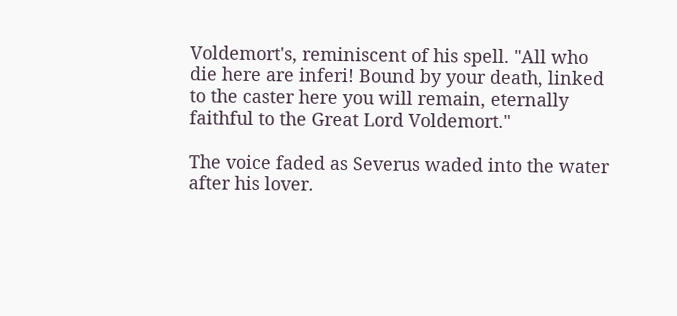Voldemort's, reminiscent of his spell. "All who die here are inferi! Bound by your death, linked to the caster here you will remain, eternally faithful to the Great Lord Voldemort."

The voice faded as Severus waded into the water after his lover.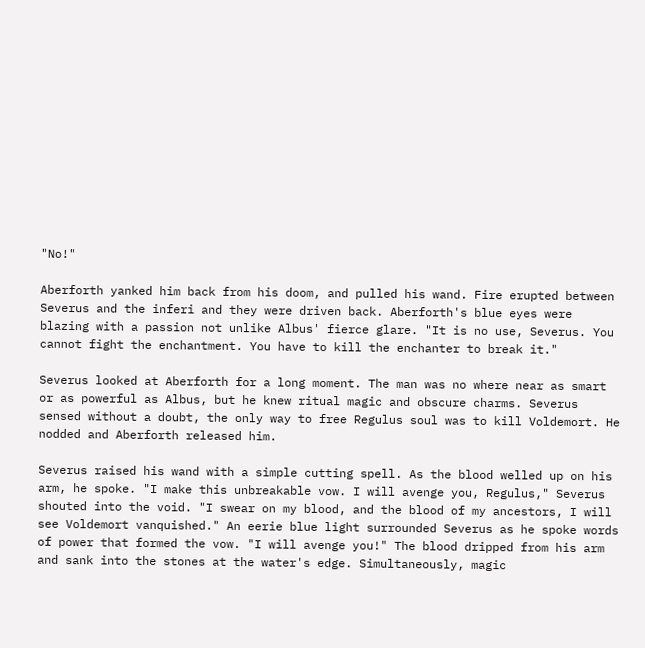"No!"

Aberforth yanked him back from his doom, and pulled his wand. Fire erupted between Severus and the inferi and they were driven back. Aberforth's blue eyes were blazing with a passion not unlike Albus' fierce glare. "It is no use, Severus. You cannot fight the enchantment. You have to kill the enchanter to break it."

Severus looked at Aberforth for a long moment. The man was no where near as smart or as powerful as Albus, but he knew ritual magic and obscure charms. Severus sensed without a doubt, the only way to free Regulus soul was to kill Voldemort. He nodded and Aberforth released him.

Severus raised his wand with a simple cutting spell. As the blood welled up on his arm, he spoke. "I make this unbreakable vow. I will avenge you, Regulus," Severus shouted into the void. "I swear on my blood, and the blood of my ancestors, I will see Voldemort vanquished." An eerie blue light surrounded Severus as he spoke words of power that formed the vow. "I will avenge you!" The blood dripped from his arm and sank into the stones at the water's edge. Simultaneously, magic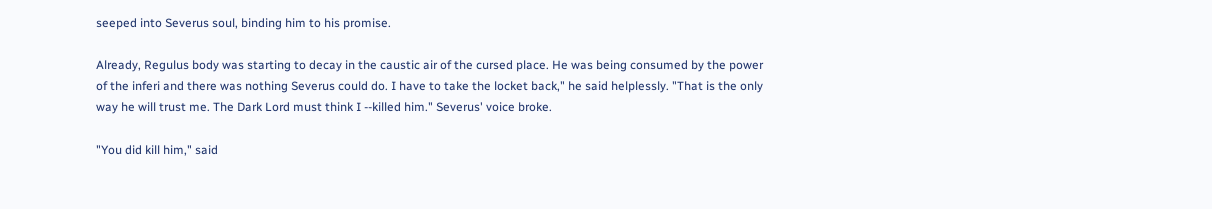seeped into Severus soul, binding him to his promise.

Already, Regulus body was starting to decay in the caustic air of the cursed place. He was being consumed by the power of the inferi and there was nothing Severus could do. I have to take the locket back," he said helplessly. "That is the only way he will trust me. The Dark Lord must think I --killed him." Severus' voice broke.

"You did kill him," said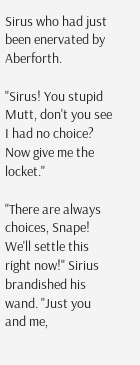Sirus who had just been enervated by Aberforth.

"Sirus! You stupid Mutt, don't you see I had no choice? Now give me the locket."

"There are always choices, Snape! We'll settle this right now!" Sirius brandished his wand. "Just you and me,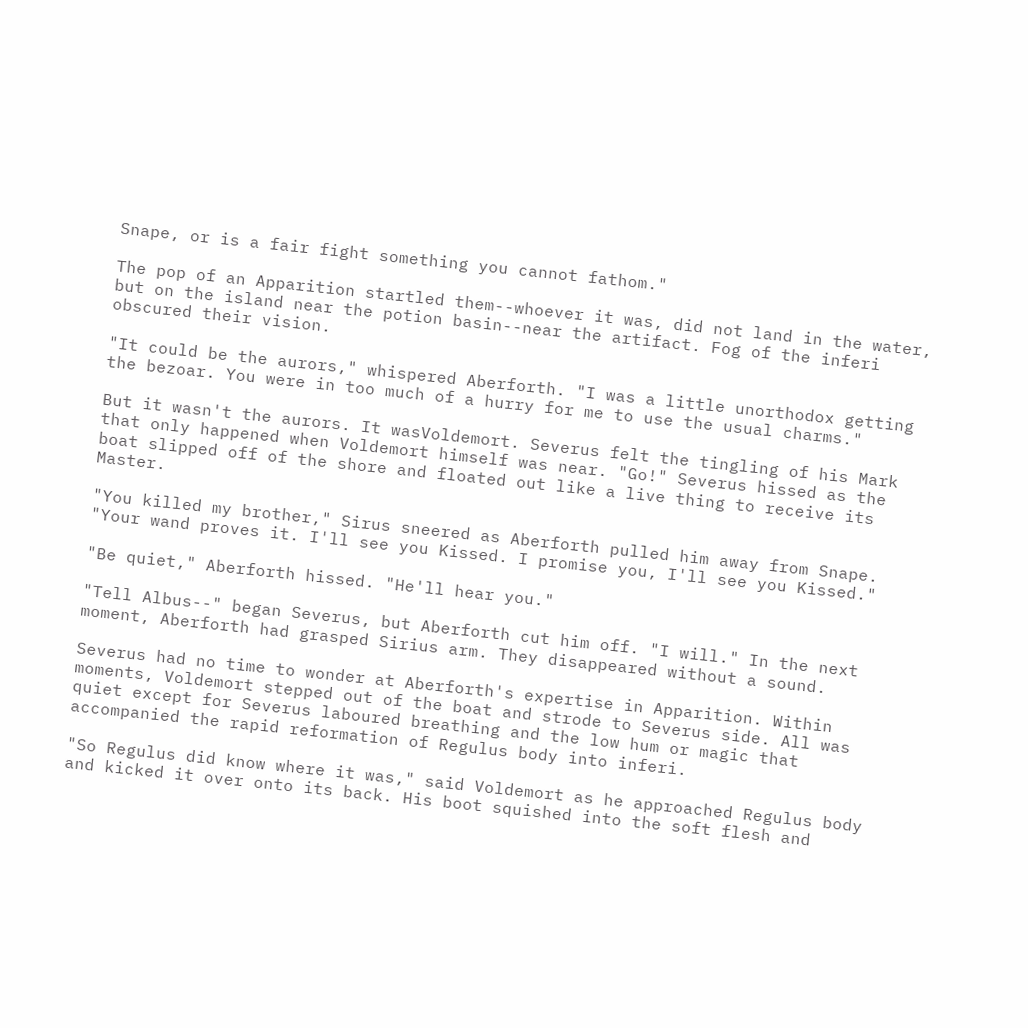Snape, or is a fair fight something you cannot fathom."

The pop of an Apparition startled them--whoever it was, did not land in the water, but on the island near the potion basin--near the artifact. Fog of the inferi obscured their vision.

"It could be the aurors," whispered Aberforth. "I was a little unorthodox getting the bezoar. You were in too much of a hurry for me to use the usual charms."

But it wasn't the aurors. It wasVoldemort. Severus felt the tingling of his Mark that only happened when Voldemort himself was near. "Go!" Severus hissed as the boat slipped off of the shore and floated out like a live thing to receive its Master.

"You killed my brother," Sirus sneered as Aberforth pulled him away from Snape. "Your wand proves it. I'll see you Kissed. I promise you, I'll see you Kissed."

"Be quiet," Aberforth hissed. "He'll hear you."

"Tell Albus--" began Severus, but Aberforth cut him off. "I will." In the next moment, Aberforth had grasped Sirius arm. They disappeared without a sound.

Severus had no time to wonder at Aberforth's expertise in Apparition. Within moments, Voldemort stepped out of the boat and strode to Severus side. All was quiet except for Severus laboured breathing and the low hum or magic that accompanied the rapid reformation of Regulus body into inferi.

"So Regulus did know where it was," said Voldemort as he approached Regulus body and kicked it over onto its back. His boot squished into the soft flesh and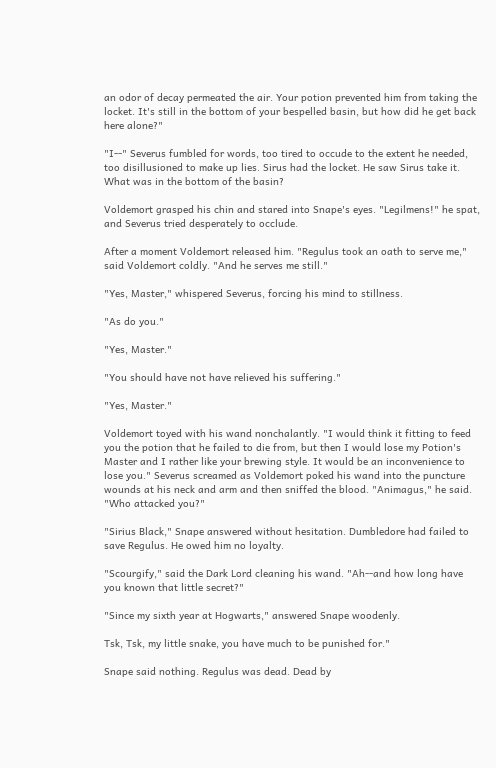an odor of decay permeated the air. Your potion prevented him from taking the locket. It's still in the bottom of your bespelled basin, but how did he get back here alone?"

"I--" Severus fumbled for words, too tired to occude to the extent he needed, too disillusioned to make up lies. Sirus had the locket. He saw Sirus take it. What was in the bottom of the basin?

Voldemort grasped his chin and stared into Snape's eyes. "Legilmens!" he spat, and Severus tried desperately to occlude.

After a moment Voldemort released him. "Regulus took an oath to serve me," said Voldemort coldly. "And he serves me still."

"Yes, Master," whispered Severus, forcing his mind to stillness.

"As do you."

"Yes, Master."

"You should have not have relieved his suffering."

"Yes, Master."

Voldemort toyed with his wand nonchalantly. "I would think it fitting to feed you the potion that he failed to die from, but then I would lose my Potion's Master and I rather like your brewing style. It would be an inconvenience to lose you." Severus screamed as Voldemort poked his wand into the puncture wounds at his neck and arm and then sniffed the blood. "Animagus," he said. "Who attacked you?"

"Sirius Black," Snape answered without hesitation. Dumbledore had failed to save Regulus. He owed him no loyalty.

"Scourgify," said the Dark Lord cleaning his wand. "Ah--and how long have you known that little secret?"

"Since my sixth year at Hogwarts," answered Snape woodenly.

Tsk, Tsk, my little snake, you have much to be punished for."

Snape said nothing. Regulus was dead. Dead by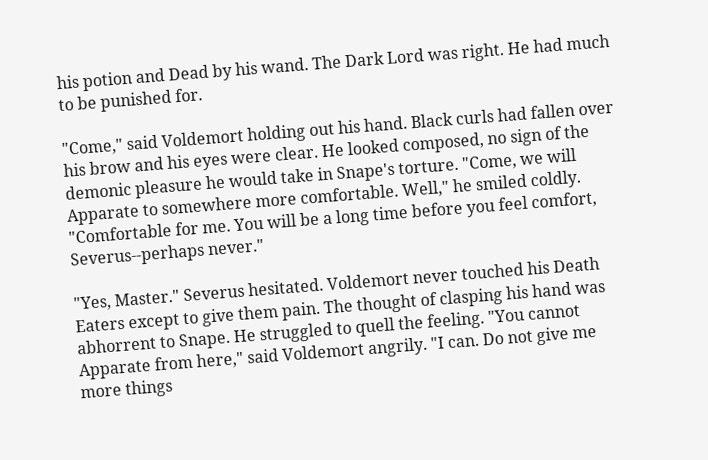his potion and Dead by his wand. The Dark Lord was right. He had much to be punished for.

"Come," said Voldemort holding out his hand. Black curls had fallen over his brow and his eyes were clear. He looked composed, no sign of the demonic pleasure he would take in Snape's torture. "Come, we will Apparate to somewhere more comfortable. Well," he smiled coldly. "Comfortable for me. You will be a long time before you feel comfort, Severus--perhaps never."

"Yes, Master." Severus hesitated. Voldemort never touched his Death Eaters except to give them pain. The thought of clasping his hand was abhorrent to Snape. He struggled to quell the feeling. "You cannot Apparate from here," said Voldemort angrily. "I can. Do not give me more things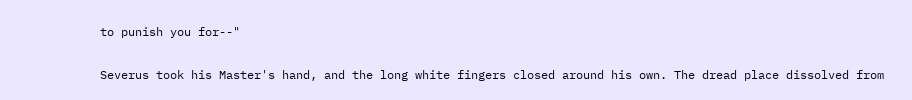to punish you for--"

Severus took his Master's hand, and the long white fingers closed around his own. The dread place dissolved from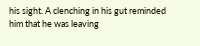his sight. A clenching in his gut reminded him that he was leaving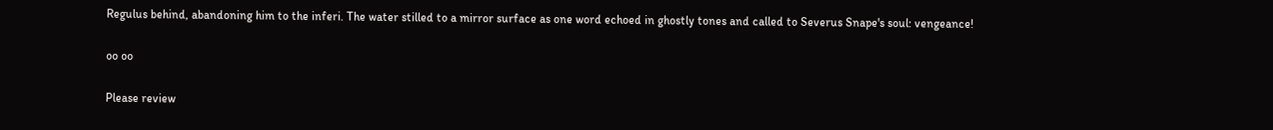Regulus behind, abandoning him to the inferi. The water stilled to a mirror surface as one word echoed in ghostly tones and called to Severus Snape's soul: vengeance!

oo oo

Please review